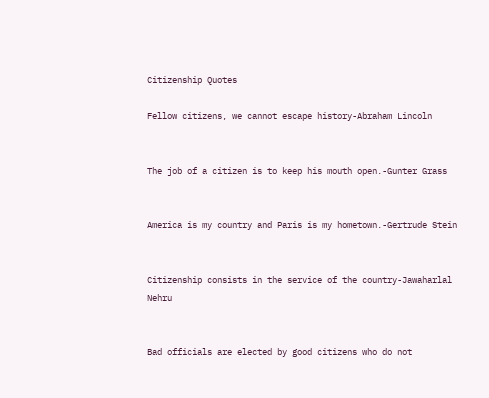Citizenship Quotes

Fellow citizens, we cannot escape history-Abraham Lincoln


The job of a citizen is to keep his mouth open.-Gunter Grass


America is my country and Paris is my hometown.-Gertrude Stein


Citizenship consists in the service of the country-Jawaharlal Nehru


Bad officials are elected by good citizens who do not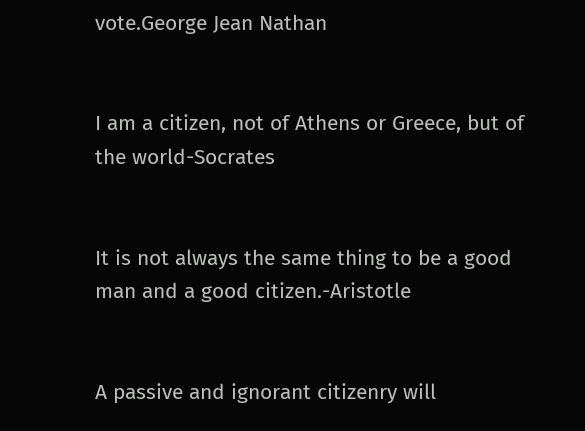vote.George Jean Nathan


I am a citizen, not of Athens or Greece, but of the world-Socrates


It is not always the same thing to be a good man and a good citizen.-Aristotle


A passive and ignorant citizenry will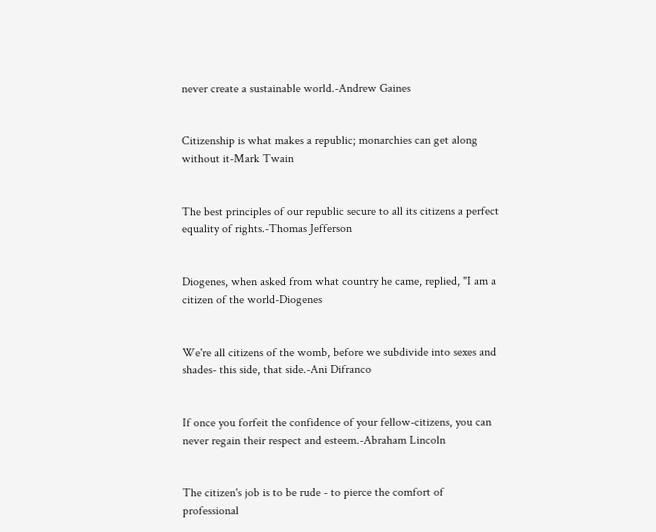never create a sustainable world.-Andrew Gaines


Citizenship is what makes a republic; monarchies can get along without it-Mark Twain


The best principles of our republic secure to all its citizens a perfect equality of rights.-Thomas Jefferson


Diogenes, when asked from what country he came, replied, "I am a citizen of the world-Diogenes


We're all citizens of the womb, before we subdivide into sexes and shades- this side, that side.-Ani Difranco


If once you forfeit the confidence of your fellow-citizens, you can never regain their respect and esteem.-Abraham Lincoln


The citizen's job is to be rude - to pierce the comfort of professional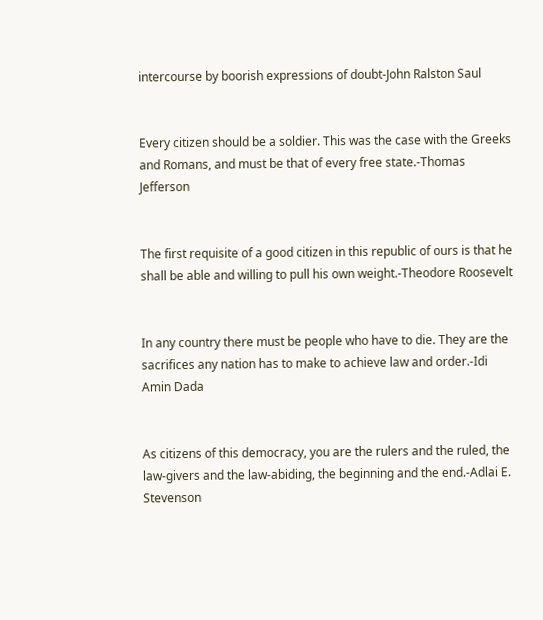intercourse by boorish expressions of doubt-John Ralston Saul


Every citizen should be a soldier. This was the case with the Greeks and Romans, and must be that of every free state.-Thomas Jefferson


The first requisite of a good citizen in this republic of ours is that he shall be able and willing to pull his own weight.-Theodore Roosevelt


In any country there must be people who have to die. They are the sacrifices any nation has to make to achieve law and order.-Idi Amin Dada


As citizens of this democracy, you are the rulers and the ruled, the law-givers and the law-abiding, the beginning and the end.-Adlai E. Stevenson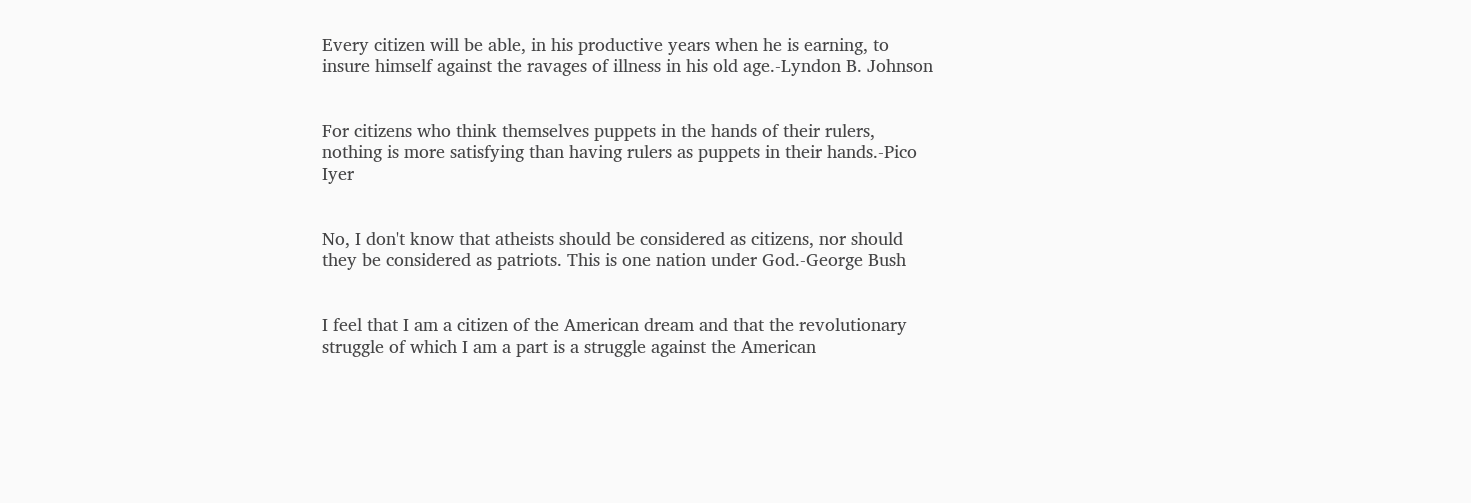Every citizen will be able, in his productive years when he is earning, to insure himself against the ravages of illness in his old age.-Lyndon B. Johnson


For citizens who think themselves puppets in the hands of their rulers, nothing is more satisfying than having rulers as puppets in their hands.-Pico Iyer


No, I don't know that atheists should be considered as citizens, nor should they be considered as patriots. This is one nation under God.-George Bush


I feel that I am a citizen of the American dream and that the revolutionary struggle of which I am a part is a struggle against the American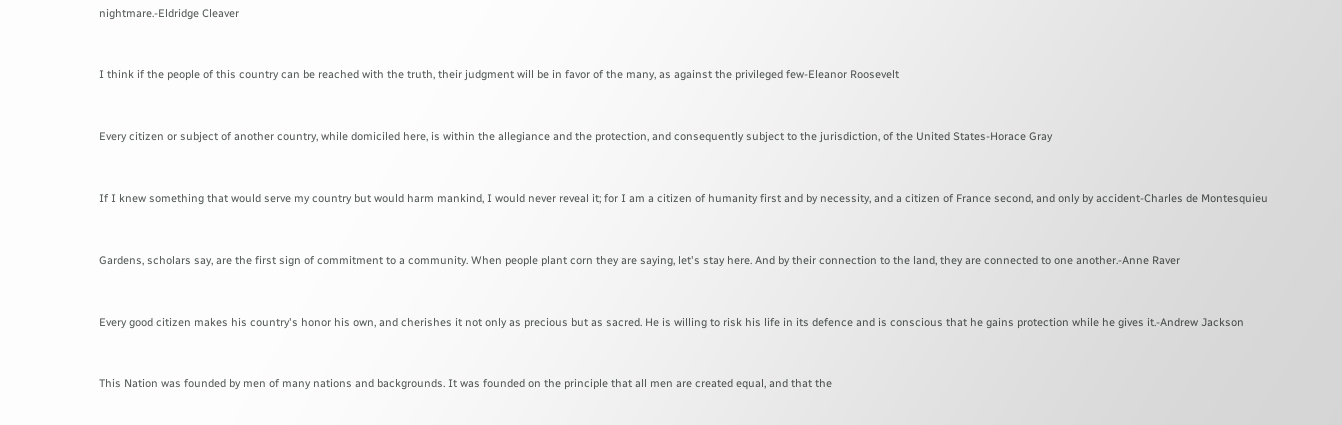nightmare.-Eldridge Cleaver


I think if the people of this country can be reached with the truth, their judgment will be in favor of the many, as against the privileged few-Eleanor Roosevelt


Every citizen or subject of another country, while domiciled here, is within the allegiance and the protection, and consequently subject to the jurisdiction, of the United States-Horace Gray


If I knew something that would serve my country but would harm mankind, I would never reveal it; for I am a citizen of humanity first and by necessity, and a citizen of France second, and only by accident-Charles de Montesquieu


Gardens, scholars say, are the first sign of commitment to a community. When people plant corn they are saying, let's stay here. And by their connection to the land, they are connected to one another.-Anne Raver


Every good citizen makes his country's honor his own, and cherishes it not only as precious but as sacred. He is willing to risk his life in its defence and is conscious that he gains protection while he gives it.-Andrew Jackson


This Nation was founded by men of many nations and backgrounds. It was founded on the principle that all men are created equal, and that the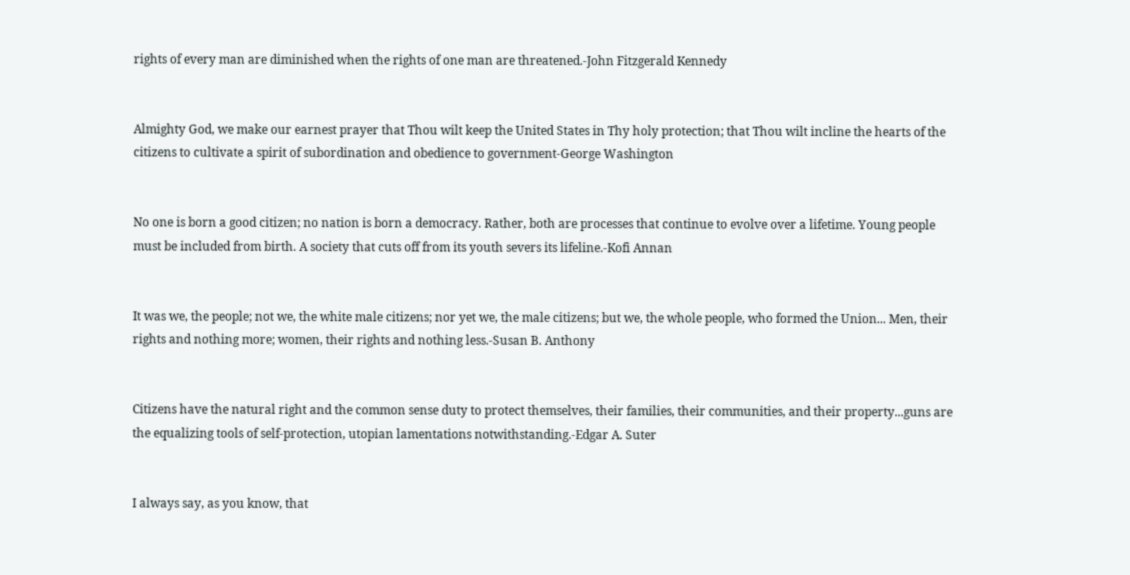rights of every man are diminished when the rights of one man are threatened.-John Fitzgerald Kennedy


Almighty God, we make our earnest prayer that Thou wilt keep the United States in Thy holy protection; that Thou wilt incline the hearts of the citizens to cultivate a spirit of subordination and obedience to government-George Washington


No one is born a good citizen; no nation is born a democracy. Rather, both are processes that continue to evolve over a lifetime. Young people must be included from birth. A society that cuts off from its youth severs its lifeline.-Kofi Annan


It was we, the people; not we, the white male citizens; nor yet we, the male citizens; but we, the whole people, who formed the Union... Men, their rights and nothing more; women, their rights and nothing less.-Susan B. Anthony


Citizens have the natural right and the common sense duty to protect themselves, their families, their communities, and their property...guns are the equalizing tools of self-protection, utopian lamentations notwithstanding.-Edgar A. Suter


I always say, as you know, that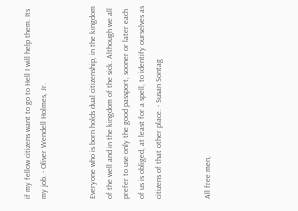if my fellow citizens want to go to Hell I will help them. Its my job. - Oliver Wendell Holmes, Jr.


Everyone who is born holds dual citizenship, in the kingdom of the well and in the kingdom of the sick. Although we all prefer to use only the good passport, sooner or later each of us is obliged, at least for a spell, to identify ourselves as citizens of that other place. - Susan Sontag


All free men,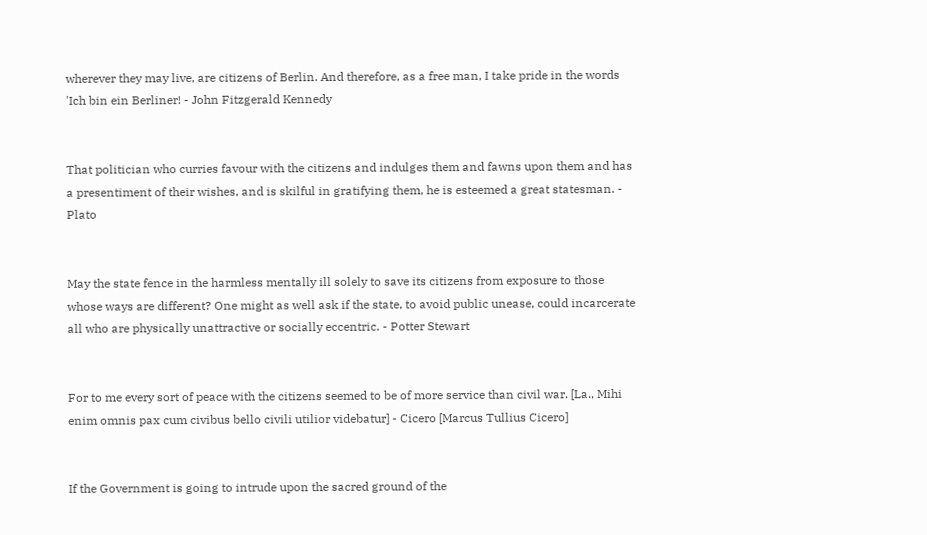wherever they may live, are citizens of Berlin. And therefore, as a free man, I take pride in the words 'Ich bin ein Berliner! - John Fitzgerald Kennedy


That politician who curries favour with the citizens and indulges them and fawns upon them and has a presentiment of their wishes, and is skilful in gratifying them, he is esteemed a great statesman. - Plato


May the state fence in the harmless mentally ill solely to save its citizens from exposure to those whose ways are different? One might as well ask if the state, to avoid public unease, could incarcerate all who are physically unattractive or socially eccentric. - Potter Stewart


For to me every sort of peace with the citizens seemed to be of more service than civil war. [La., Mihi enim omnis pax cum civibus bello civili utilior videbatur] - Cicero [Marcus Tullius Cicero]


If the Government is going to intrude upon the sacred ground of the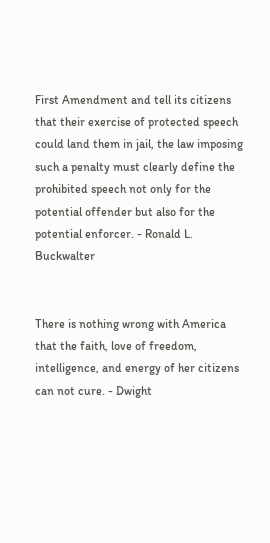First Amendment and tell its citizens that their exercise of protected speech could land them in jail, the law imposing such a penalty must clearly define the prohibited speech not only for the potential offender but also for the potential enforcer. - Ronald L. Buckwalter


There is nothing wrong with America that the faith, love of freedom, intelligence, and energy of her citizens can not cure. - Dwight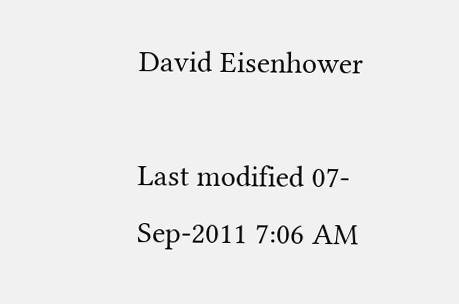David Eisenhower

Last modified 07-Sep-2011 7:06 AM